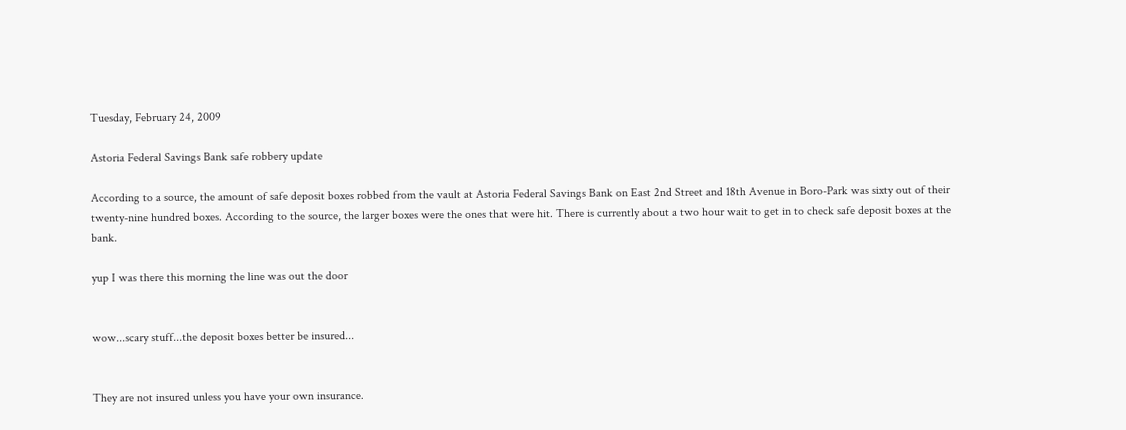Tuesday, February 24, 2009

Astoria Federal Savings Bank safe robbery update

According to a source, the amount of safe deposit boxes robbed from the vault at Astoria Federal Savings Bank on East 2nd Street and 18th Avenue in Boro-Park was sixty out of their twenty-nine hundred boxes. According to the source, the larger boxes were the ones that were hit. There is currently about a two hour wait to get in to check safe deposit boxes at the bank.

yup I was there this morning the line was out the door


wow...scary stuff...the deposit boxes better be insured...


They are not insured unless you have your own insurance.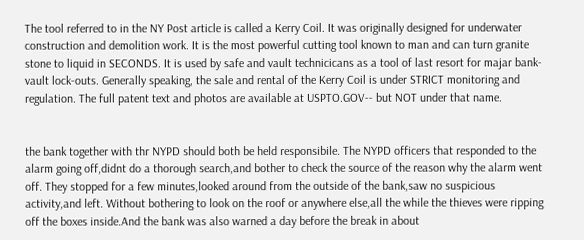The tool referred to in the NY Post article is called a Kerry Coil. It was originally designed for underwater construction and demolition work. It is the most powerful cutting tool known to man and can turn granite stone to liquid in SECONDS. It is used by safe and vault technicicans as a tool of last resort for majar bank-vault lock-outs. Generally speaking, the sale and rental of the Kerry Coil is under STRICT monitoring and regulation. The full patent text and photos are available at USPTO.GOV-- but NOT under that name.


the bank together with thr NYPD should both be held responsibile. The NYPD officers that responded to the alarm going off,didnt do a thorough search,and bother to check the source of the reason why the alarm went off. They stopped for a few minutes,looked around from the outside of the bank,saw no suspicious activity,and left. Without bothering to look on the roof or anywhere else,all the while the thieves were ripping off the boxes inside.And the bank was also warned a day before the break in about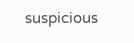suspicious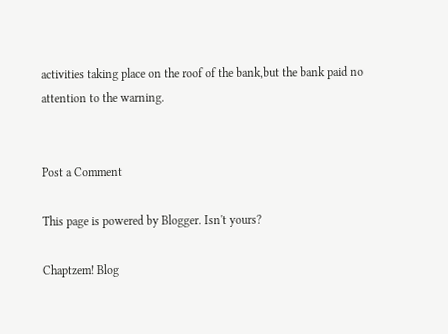activities taking place on the roof of the bank,but the bank paid no attention to the warning.


Post a Comment

This page is powered by Blogger. Isn't yours?

Chaptzem! Blog